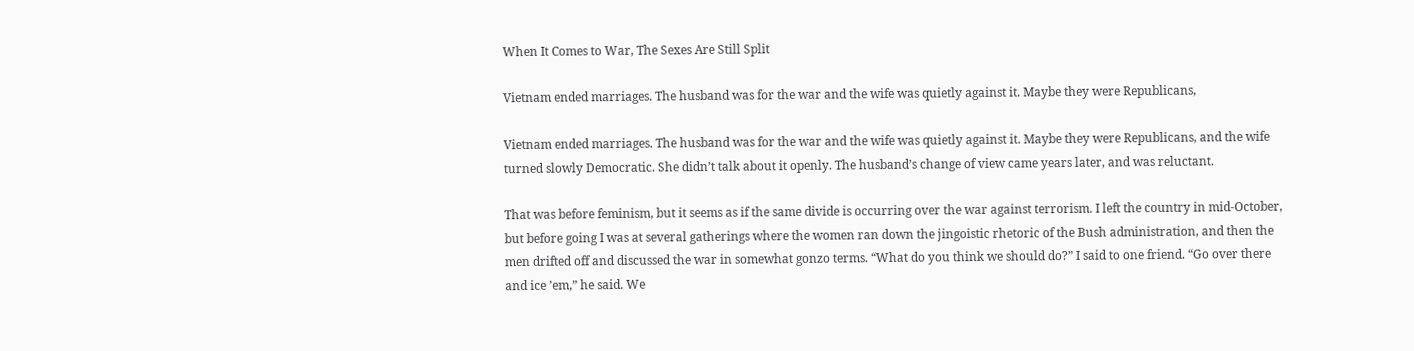When It Comes to War, The Sexes Are Still Split

Vietnam ended marriages. The husband was for the war and the wife was quietly against it. Maybe they were Republicans,

Vietnam ended marriages. The husband was for the war and the wife was quietly against it. Maybe they were Republicans, and the wife turned slowly Democratic. She didn’t talk about it openly. The husband’s change of view came years later, and was reluctant.

That was before feminism, but it seems as if the same divide is occurring over the war against terrorism. I left the country in mid-October, but before going I was at several gatherings where the women ran down the jingoistic rhetoric of the Bush administration, and then the men drifted off and discussed the war in somewhat gonzo terms. “What do you think we should do?” I said to one friend. “Go over there and ice ’em,” he said. We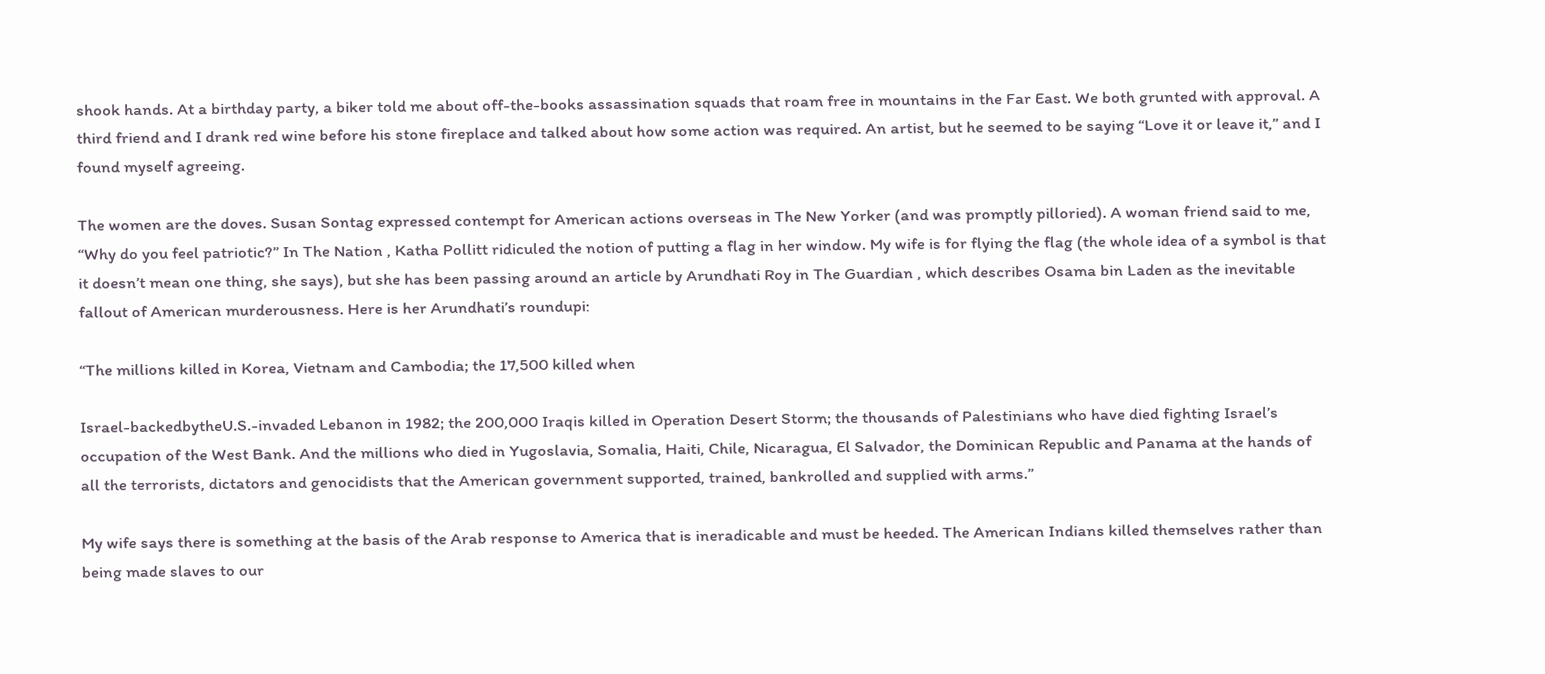shook hands. At a birthday party, a biker told me about off-the-books assassination squads that roam free in mountains in the Far East. We both grunted with approval. A third friend and I drank red wine before his stone fireplace and talked about how some action was required. An artist, but he seemed to be saying “Love it or leave it,” and I found myself agreeing.

The women are the doves. Susan Sontag expressed contempt for American actions overseas in The New Yorker (and was promptly pilloried). A woman friend said to me, “Why do you feel patriotic?” In The Nation , Katha Pollitt ridiculed the notion of putting a flag in her window. My wife is for flying the flag (the whole idea of a symbol is that it doesn’t mean one thing, she says), but she has been passing around an article by Arundhati Roy in The Guardian , which describes Osama bin Laden as the inevitable fallout of American murderousness. Here is her Arundhati’s roundupi:

“The millions killed in Korea, Vietnam and Cambodia; the 17,500 killed when

Israel-backedbytheU.S.-invaded Lebanon in 1982; the 200,000 Iraqis killed in Operation Desert Storm; the thousands of Palestinians who have died fighting Israel’s occupation of the West Bank. And the millions who died in Yugoslavia, Somalia, Haiti, Chile, Nicaragua, El Salvador, the Dominican Republic and Panama at the hands of all the terrorists, dictators and genocidists that the American government supported, trained, bankrolled and supplied with arms.”

My wife says there is something at the basis of the Arab response to America that is ineradicable and must be heeded. The American Indians killed themselves rather than being made slaves to our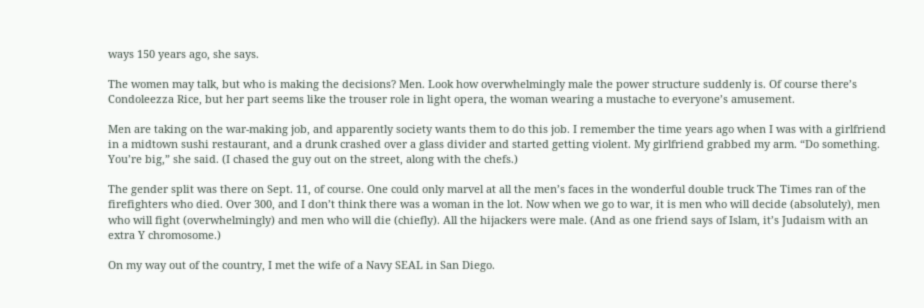ways 150 years ago, she says.

The women may talk, but who is making the decisions? Men. Look how overwhelmingly male the power structure suddenly is. Of course there’s Condoleezza Rice, but her part seems like the trouser role in light opera, the woman wearing a mustache to everyone’s amusement.

Men are taking on the war-making job, and apparently society wants them to do this job. I remember the time years ago when I was with a girlfriend in a midtown sushi restaurant, and a drunk crashed over a glass divider and started getting violent. My girlfriend grabbed my arm. “Do something. You’re big,” she said. (I chased the guy out on the street, along with the chefs.)

The gender split was there on Sept. 11, of course. One could only marvel at all the men’s faces in the wonderful double truck The Times ran of the firefighters who died. Over 300, and I don’t think there was a woman in the lot. Now when we go to war, it is men who will decide (absolutely), men who will fight (overwhelmingly) and men who will die (chiefly). All the hijackers were male. (And as one friend says of Islam, it’s Judaism with an extra Y chromosome.)

On my way out of the country, I met the wife of a Navy SEAL in San Diego.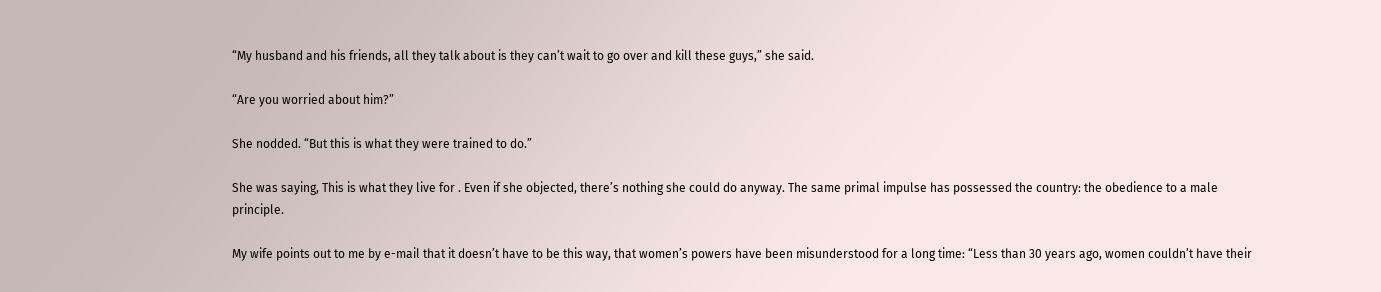“My husband and his friends, all they talk about is they can’t wait to go over and kill these guys,” she said.

“Are you worried about him?”

She nodded. “But this is what they were trained to do.”

She was saying, This is what they live for . Even if she objected, there’s nothing she could do anyway. The same primal impulse has possessed the country: the obedience to a male principle.

My wife points out to me by e-mail that it doesn’t have to be this way, that women’s powers have been misunderstood for a long time: “Less than 30 years ago, women couldn’t have their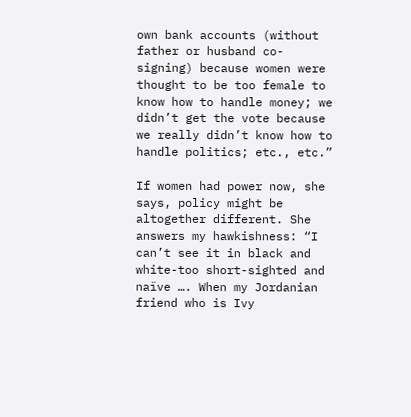own bank accounts (without father or husband co-signing) because women were thought to be too female to know how to handle money; we didn’t get the vote because we really didn’t know how to handle politics; etc., etc.”

If women had power now, she says, policy might be altogether different. She answers my hawkishness: “I can’t see it in black and white-too short-sighted and naïve …. When my Jordanian friend who is Ivy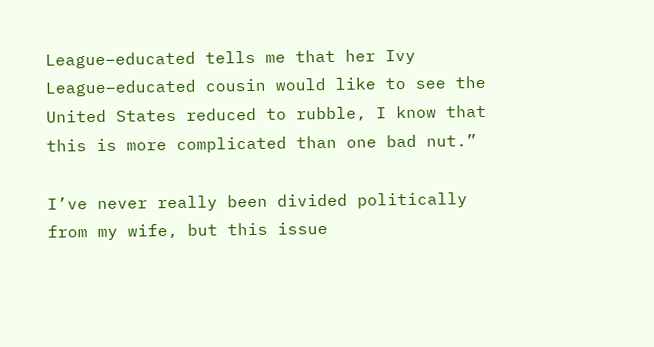League–educated tells me that her Ivy League–educated cousin would like to see the United States reduced to rubble, I know that this is more complicated than one bad nut.”

I’ve never really been divided politically from my wife, but this issue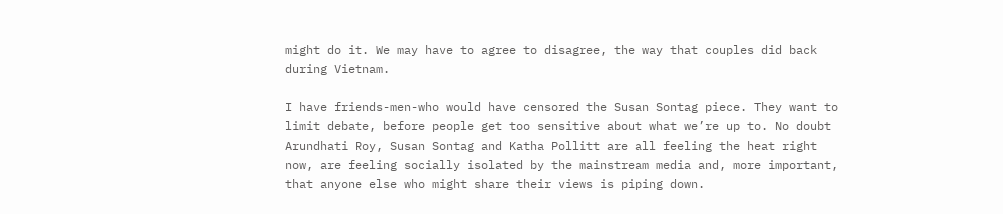might do it. We may have to agree to disagree, the way that couples did back during Vietnam.

I have friends-men-who would have censored the Susan Sontag piece. They want to limit debate, before people get too sensitive about what we’re up to. No doubt Arundhati Roy, Susan Sontag and Katha Pollitt are all feeling the heat right now, are feeling socially isolated by the mainstream media and, more important, that anyone else who might share their views is piping down.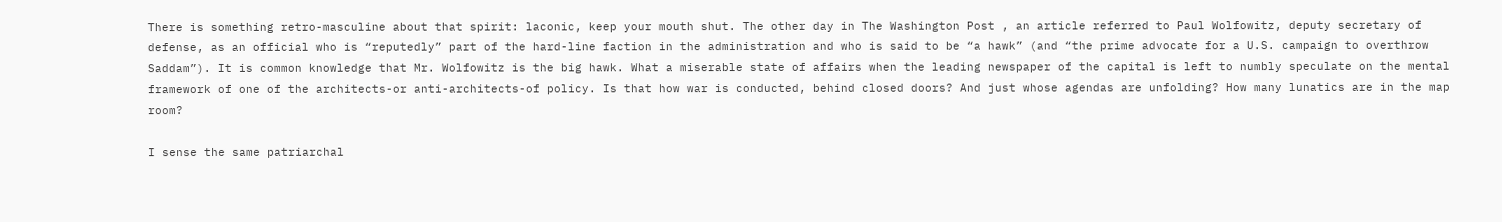There is something retro-masculine about that spirit: laconic, keep your mouth shut. The other day in The Washington Post , an article referred to Paul Wolfowitz, deputy secretary of defense, as an official who is “reputedly” part of the hard-line faction in the administration and who is said to be “a hawk” (and “the prime advocate for a U.S. campaign to overthrow Saddam”). It is common knowledge that Mr. Wolfowitz is the big hawk. What a miserable state of affairs when the leading newspaper of the capital is left to numbly speculate on the mental framework of one of the architects-or anti-architects-of policy. Is that how war is conducted, behind closed doors? And just whose agendas are unfolding? How many lunatics are in the map room?

I sense the same patriarchal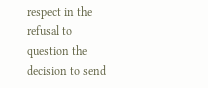respect in the refusal to question the decision to send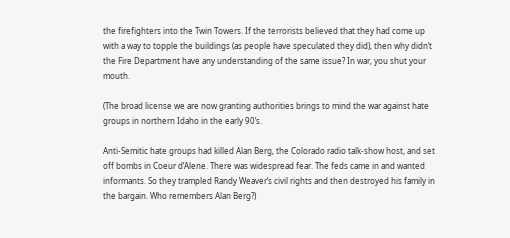the firefighters into the Twin Towers. If the terrorists believed that they had come up with a way to topple the buildings (as people have speculated they did), then why didn’t the Fire Department have any understanding of the same issue? In war, you shut your mouth.

(The broad license we are now granting authorities brings to mind the war against hate groups in northern Idaho in the early 90’s.

Anti-Semitic hate groups had killed Alan Berg, the Colorado radio talk-show host, and set off bombs in Coeur d’Alene. There was widespread fear. The feds came in and wanted informants. So they trampled Randy Weaver’s civil rights and then destroyed his family in the bargain. Who remembers Alan Berg?)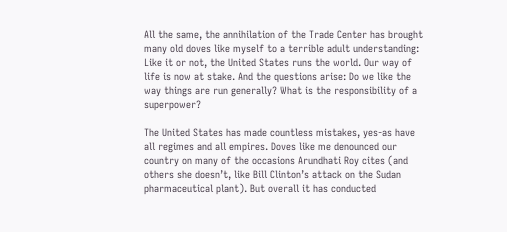All the same, the annihilation of the Trade Center has brought many old doves like myself to a terrible adult understanding: Like it or not, the United States runs the world. Our way of life is now at stake. And the questions arise: Do we like the way things are run generally? What is the responsibility of a superpower?

The United States has made countless mistakes, yes-as have all regimes and all empires. Doves like me denounced our country on many of the occasions Arundhati Roy cites (and others she doesn’t, like Bill Clinton’s attack on the Sudan pharmaceutical plant). But overall it has conducted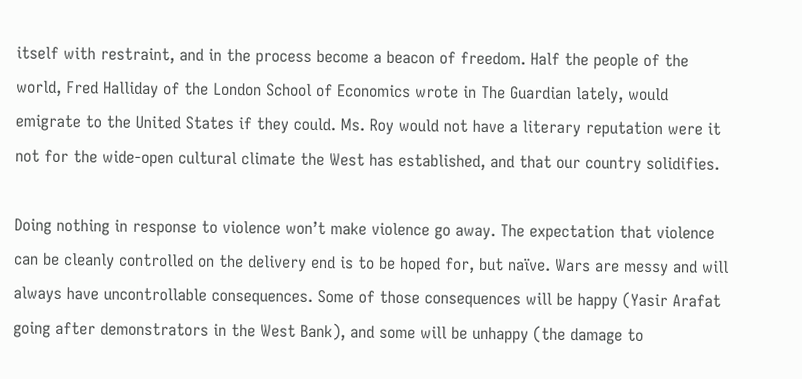itself with restraint, and in the process become a beacon of freedom. Half the people of the world, Fred Halliday of the London School of Economics wrote in The Guardian lately, would emigrate to the United States if they could. Ms. Roy would not have a literary reputation were it not for the wide-open cultural climate the West has established, and that our country solidifies.

Doing nothing in response to violence won’t make violence go away. The expectation that violence can be cleanly controlled on the delivery end is to be hoped for, but naïve. Wars are messy and will always have uncontrollable consequences. Some of those consequences will be happy (Yasir Arafat going after demonstrators in the West Bank), and some will be unhappy (the damage to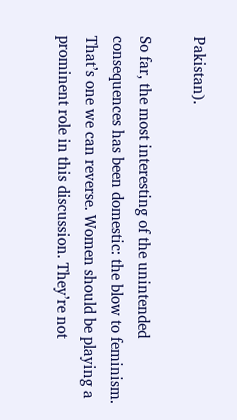Pakistan).

So far, the most interesting of the unintended consequences has been domestic: the blow to feminism. That’s one we can reverse. Women should be playing a prominent role in this discussion. They’re not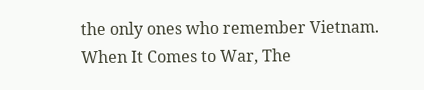the only ones who remember Vietnam. When It Comes to War, The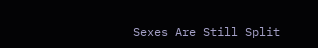Sexes Are Still Split